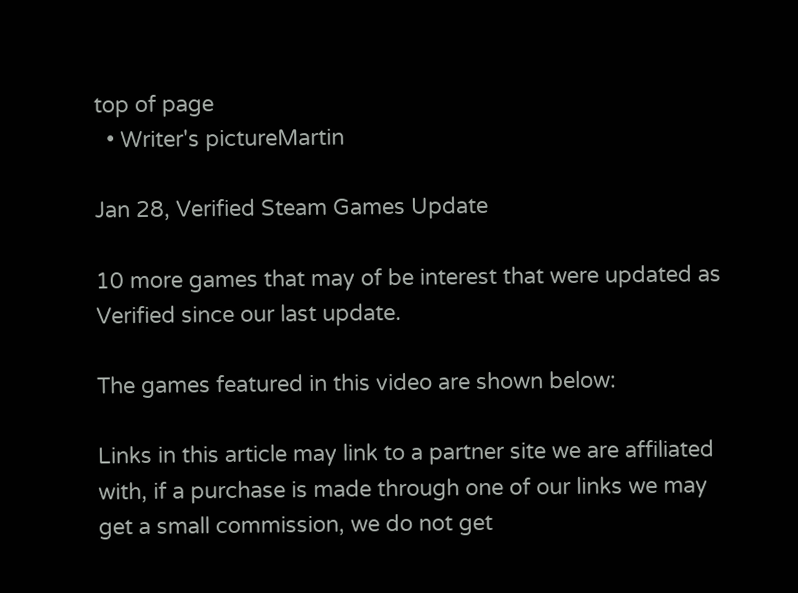top of page
  • Writer's pictureMartin

Jan 28, Verified Steam Games Update

10 more games that may of be interest that were updated as Verified since our last update.

The games featured in this video are shown below:

Links in this article may link to a partner site we are affiliated with, if a purchase is made through one of our links we may get a small commission, we do not get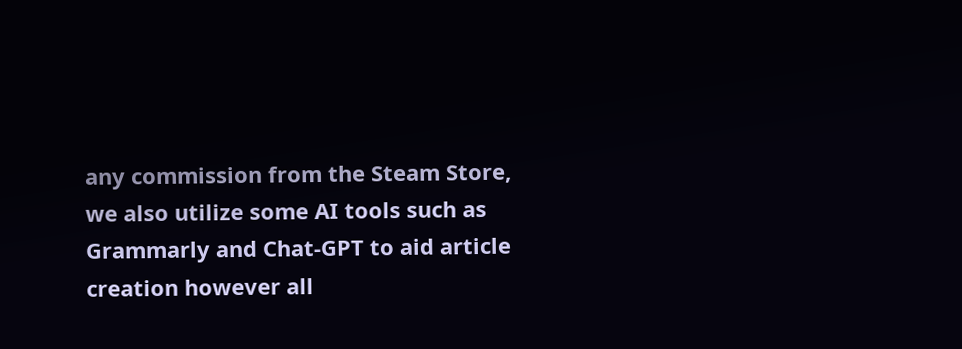any commission from the Steam Store, we also utilize some AI tools such as Grammarly and Chat-GPT to aid article creation however all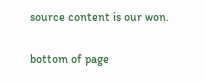source content is our won.

bottom of page